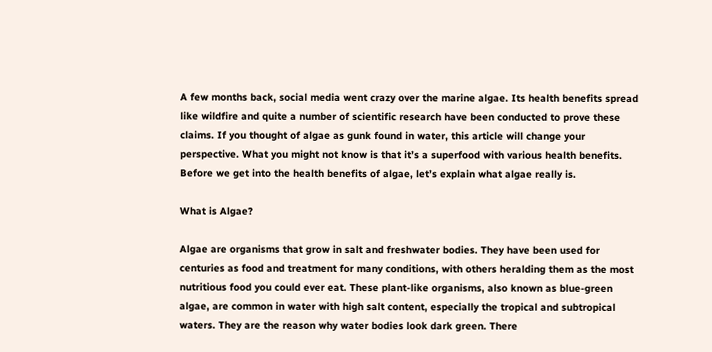A few months back, social media went crazy over the marine algae. Its health benefits spread like wildfire and quite a number of scientific research have been conducted to prove these claims. If you thought of algae as gunk found in water, this article will change your perspective. What you might not know is that it’s a superfood with various health benefits. Before we get into the health benefits of algae, let’s explain what algae really is.

What is Algae?

Algae are organisms that grow in salt and freshwater bodies. They have been used for centuries as food and treatment for many conditions, with others heralding them as the most nutritious food you could ever eat. These plant-like organisms, also known as blue-green algae, are common in water with high salt content, especially the tropical and subtropical waters. They are the reason why water bodies look dark green. There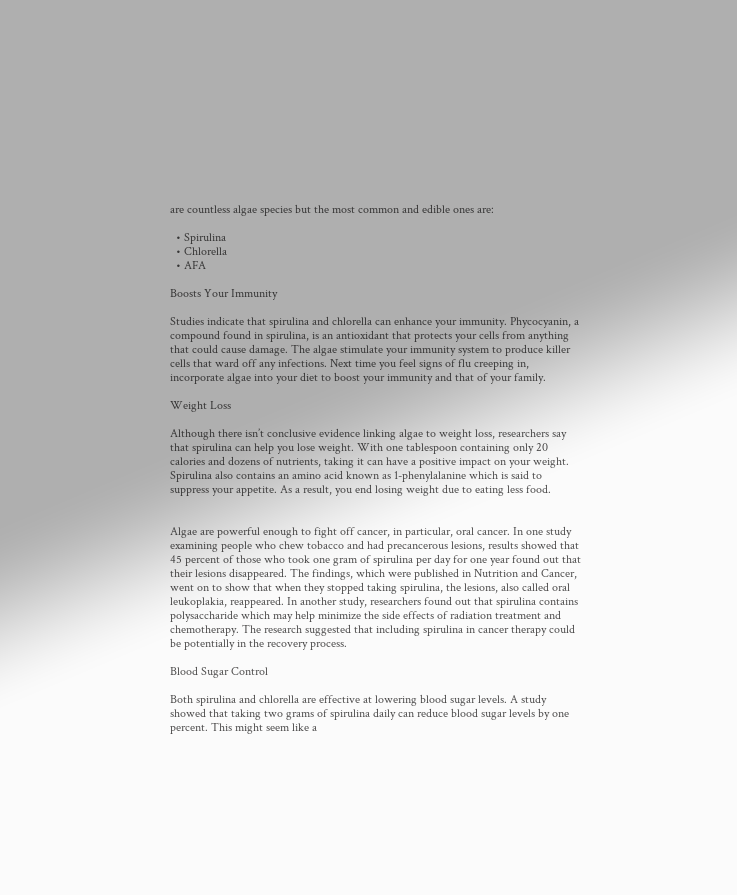are countless algae species but the most common and edible ones are:

  • Spirulina
  • Chlorella
  • AFA

Boosts Your Immunity

Studies indicate that spirulina and chlorella can enhance your immunity. Phycocyanin, a compound found in spirulina, is an antioxidant that protects your cells from anything that could cause damage. The algae stimulate your immunity system to produce killer cells that ward off any infections. Next time you feel signs of flu creeping in, incorporate algae into your diet to boost your immunity and that of your family.

Weight Loss

Although there isn’t conclusive evidence linking algae to weight loss, researchers say that spirulina can help you lose weight. With one tablespoon containing only 20 calories and dozens of nutrients, taking it can have a positive impact on your weight. Spirulina also contains an amino acid known as 1-phenylalanine which is said to suppress your appetite. As a result, you end losing weight due to eating less food.


Algae are powerful enough to fight off cancer, in particular, oral cancer. In one study examining people who chew tobacco and had precancerous lesions, results showed that 45 percent of those who took one gram of spirulina per day for one year found out that their lesions disappeared. The findings, which were published in Nutrition and Cancer, went on to show that when they stopped taking spirulina, the lesions, also called oral leukoplakia, reappeared. In another study, researchers found out that spirulina contains polysaccharide which may help minimize the side effects of radiation treatment and chemotherapy. The research suggested that including spirulina in cancer therapy could be potentially in the recovery process.

Blood Sugar Control

Both spirulina and chlorella are effective at lowering blood sugar levels. A study showed that taking two grams of spirulina daily can reduce blood sugar levels by one percent. This might seem like a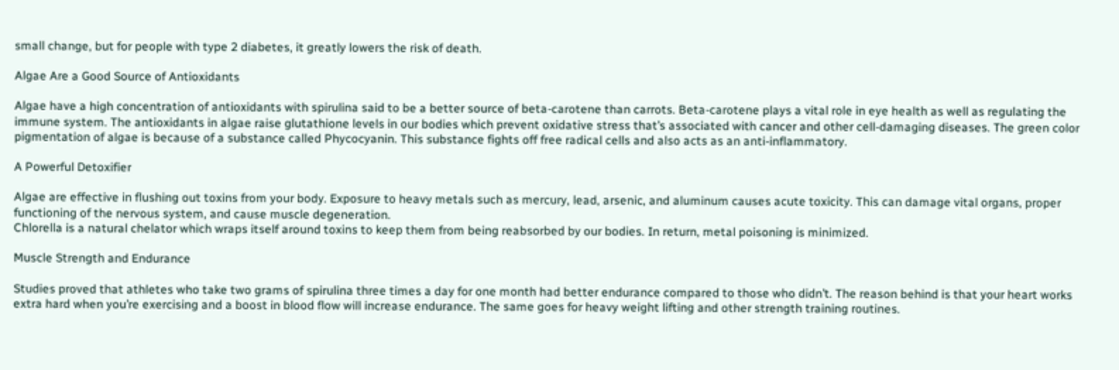small change, but for people with type 2 diabetes, it greatly lowers the risk of death.

Algae Are a Good Source of Antioxidants

Algae have a high concentration of antioxidants with spirulina said to be a better source of beta-carotene than carrots. Beta-carotene plays a vital role in eye health as well as regulating the immune system. The antioxidants in algae raise glutathione levels in our bodies which prevent oxidative stress that’s associated with cancer and other cell-damaging diseases. The green color pigmentation of algae is because of a substance called Phycocyanin. This substance fights off free radical cells and also acts as an anti-inflammatory.

A Powerful Detoxifier

Algae are effective in flushing out toxins from your body. Exposure to heavy metals such as mercury, lead, arsenic, and aluminum causes acute toxicity. This can damage vital organs, proper functioning of the nervous system, and cause muscle degeneration.
Chlorella is a natural chelator which wraps itself around toxins to keep them from being reabsorbed by our bodies. In return, metal poisoning is minimized.

Muscle Strength and Endurance

Studies proved that athletes who take two grams of spirulina three times a day for one month had better endurance compared to those who didn’t. The reason behind is that your heart works extra hard when you’re exercising and a boost in blood flow will increase endurance. The same goes for heavy weight lifting and other strength training routines.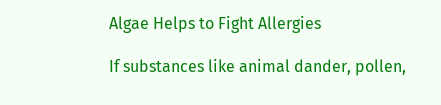Algae Helps to Fight Allergies

If substances like animal dander, pollen,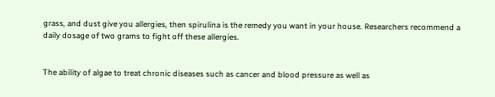grass, and dust give you allergies, then spirulina is the remedy you want in your house. Researchers recommend a daily dosage of two grams to fight off these allergies.


The ability of algae to treat chronic diseases such as cancer and blood pressure as well as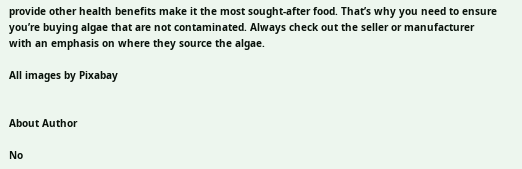provide other health benefits make it the most sought-after food. That’s why you need to ensure you’re buying algae that are not contaminated. Always check out the seller or manufacturer with an emphasis on where they source the algae.

All images by Pixabay


About Author

No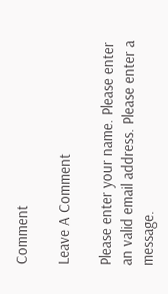Comment

Leave A Comment

Please enter your name. Please enter an valid email address. Please enter a message.